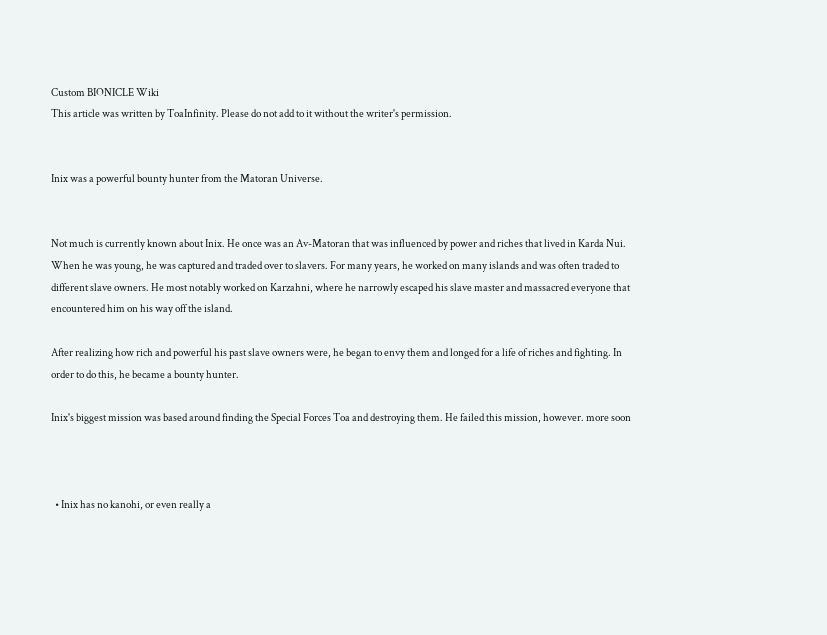Custom BIONICLE Wiki
This article was written by ToaInfinity. Please do not add to it without the writer's permission.


Inix was a powerful bounty hunter from the Matoran Universe.


Not much is currently known about Inix. He once was an Av-Matoran that was influenced by power and riches that lived in Karda Nui. When he was young, he was captured and traded over to slavers. For many years, he worked on many islands and was often traded to different slave owners. He most notably worked on Karzahni, where he narrowly escaped his slave master and massacred everyone that encountered him on his way off the island.

After realizing how rich and powerful his past slave owners were, he began to envy them and longed for a life of riches and fighting. In order to do this, he became a bounty hunter.

Inix's biggest mission was based around finding the Special Forces Toa and destroying them. He failed this mission, however. more soon



  • Inix has no kanohi, or even really a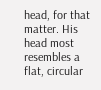head, for that matter. His head most resembles a flat, circular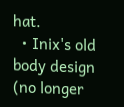hat.
  • Inix's old body design (no longer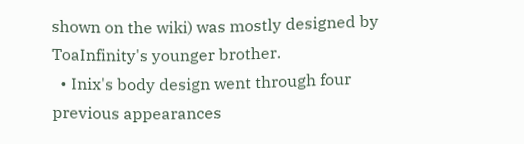shown on the wiki) was mostly designed by ToaInfinity's younger brother.
  • Inix's body design went through four previous appearances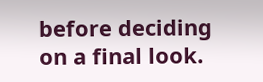before deciding on a final look.